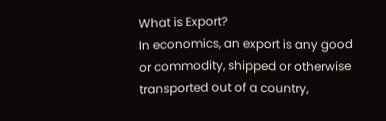What is Export?
In economics, an export is any good or commodity, shipped or otherwise transported out of a country,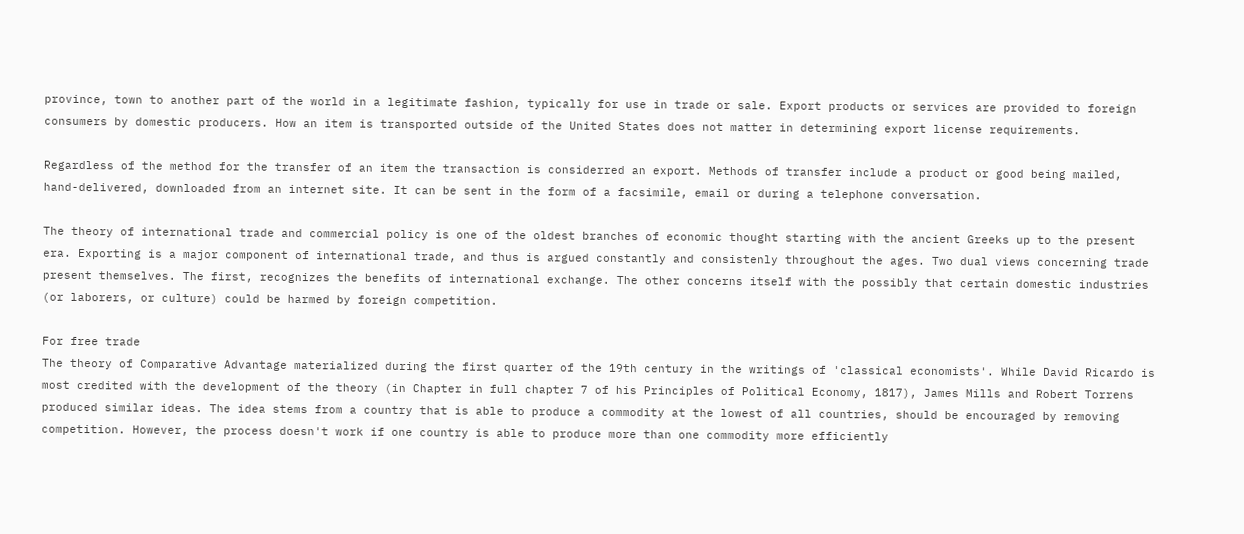province, town to another part of the world in a legitimate fashion, typically for use in trade or sale. Export products or services are provided to foreign consumers by domestic producers. How an item is transported outside of the United States does not matter in determining export license requirements.

Regardless of the method for the transfer of an item the transaction is considerred an export. Methods of transfer include a product or good being mailed, hand-delivered, downloaded from an internet site. It can be sent in the form of a facsimile, email or during a telephone conversation.

The theory of international trade and commercial policy is one of the oldest branches of economic thought starting with the ancient Greeks up to the present era. Exporting is a major component of international trade, and thus is argued constantly and consistenly throughout the ages. Two dual views concerning trade present themselves. The first, recognizes the benefits of international exchange. The other concerns itself with the possibly that certain domestic industries (or laborers, or culture) could be harmed by foreign competition.

For free trade
The theory of Comparative Advantage materialized during the first quarter of the 19th century in the writings of 'classical economists'. While David Ricardo is most credited with the development of the theory (in Chapter in full chapter 7 of his Principles of Political Economy, 1817), James Mills and Robert Torrens produced similar ideas. The idea stems from a country that is able to produce a commodity at the lowest of all countries, should be encouraged by removing competition. However, the process doesn't work if one country is able to produce more than one commodity more efficiently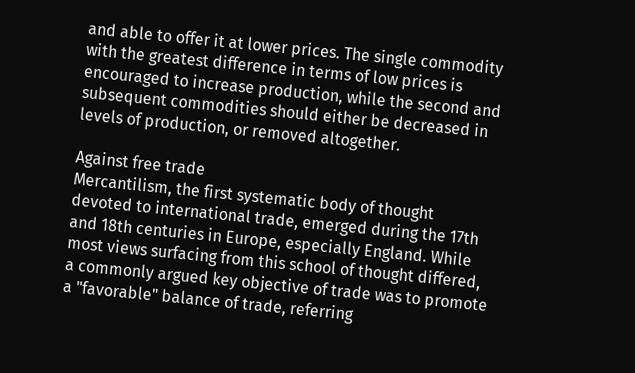and able to offer it at lower prices. The single commodity with the greatest difference in terms of low prices is encouraged to increase production, while the second and subsequent commodities should either be decreased in levels of production, or removed altogether.

Against free trade
Mercantilism, the first systematic body of thought devoted to international trade, emerged during the 17th and 18th centuries in Europe, especially England. While most views surfacing from this school of thought differed, a commonly argued key objective of trade was to promote a "favorable" balance of trade, referring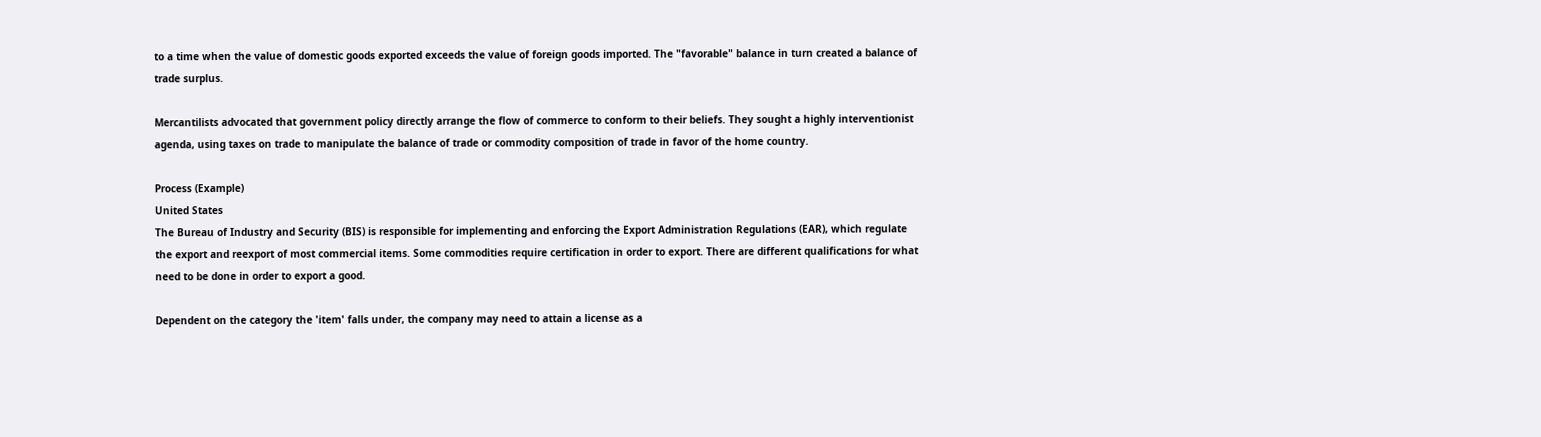to a time when the value of domestic goods exported exceeds the value of foreign goods imported. The "favorable" balance in turn created a balance of trade surplus.

Mercantilists advocated that government policy directly arrange the flow of commerce to conform to their beliefs. They sought a highly interventionist agenda, using taxes on trade to manipulate the balance of trade or commodity composition of trade in favor of the home country.

Process (Example)
United States
The Bureau of Industry and Security (BIS) is responsible for implementing and enforcing the Export Administration Regulations (EAR), which regulate the export and reexport of most commercial items. Some commodities require certification in order to export. There are different qualifications for what need to be done in order to export a good.

Dependent on the category the 'item' falls under, the company may need to attain a license as a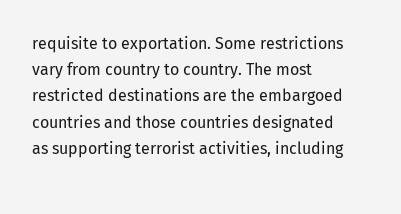requisite to exportation. Some restrictions vary from country to country. The most restricted destinations are the embargoed countries and those countries designated as supporting terrorist activities, including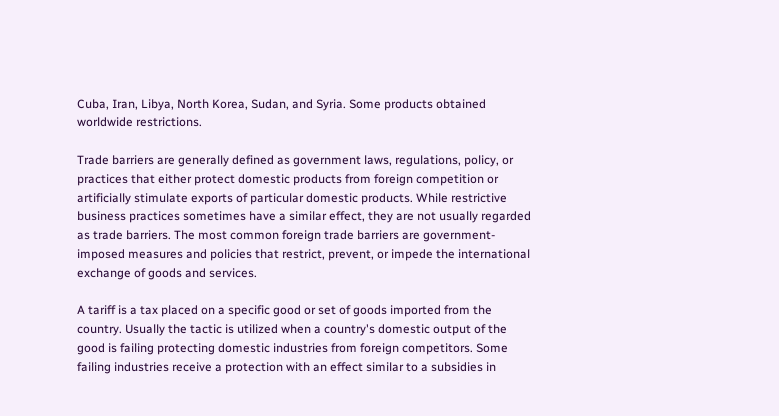Cuba, Iran, Libya, North Korea, Sudan, and Syria. Some products obtained worldwide restrictions.

Trade barriers are generally defined as government laws, regulations, policy, or practices that either protect domestic products from foreign competition or artificially stimulate exports of particular domestic products. While restrictive business practices sometimes have a similar effect, they are not usually regarded as trade barriers. The most common foreign trade barriers are government-imposed measures and policies that restrict, prevent, or impede the international exchange of goods and services.

A tariff is a tax placed on a specific good or set of goods imported from the country. Usually the tactic is utilized when a country's domestic output of the good is failing protecting domestic industries from foreign competitors. Some failing industries receive a protection with an effect similar to a subsidies in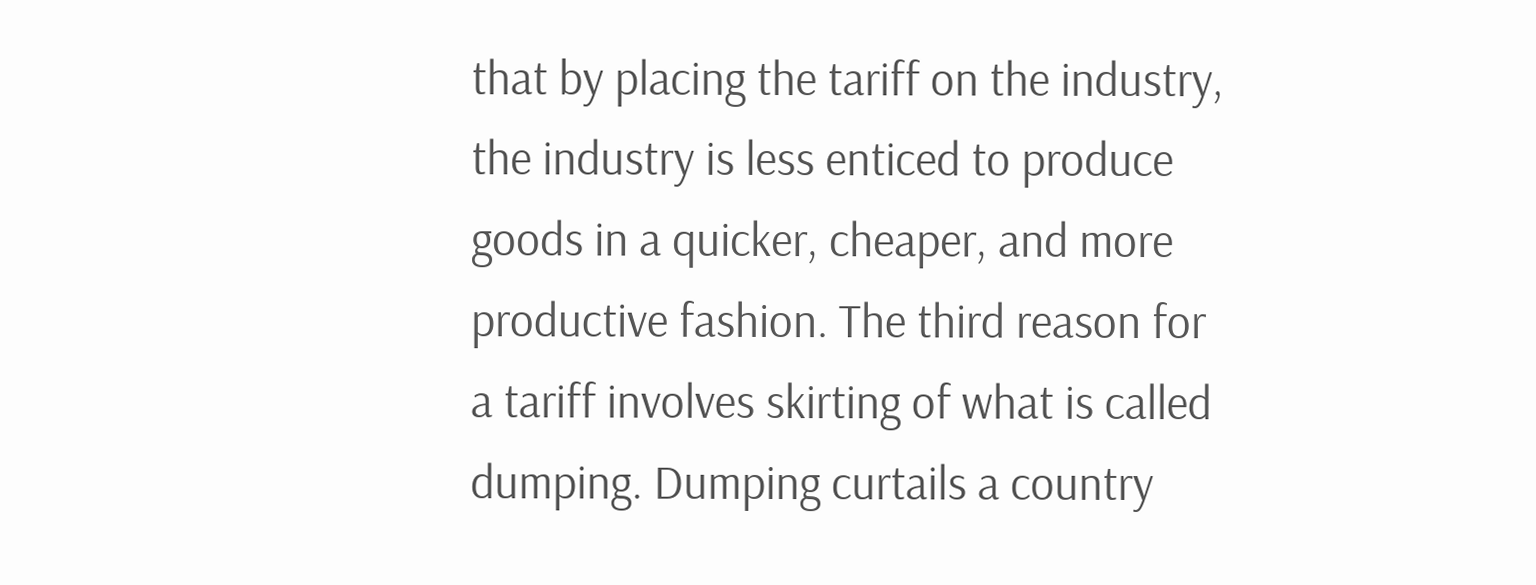that by placing the tariff on the industry, the industry is less enticed to produce goods in a quicker, cheaper, and more productive fashion. The third reason for a tariff involves skirting of what is called dumping. Dumping curtails a country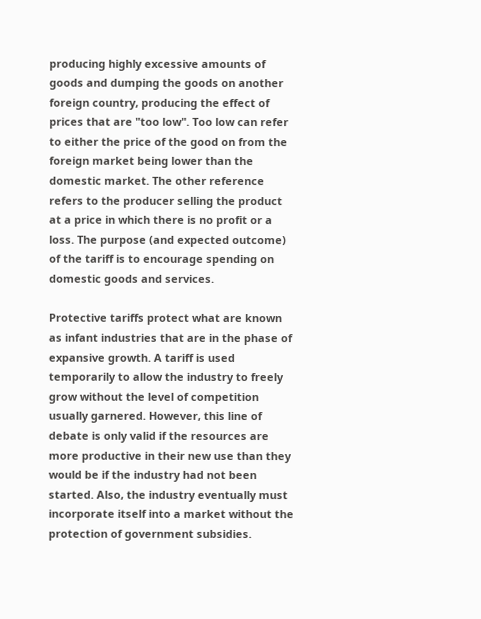producing highly excessive amounts of goods and dumping the goods on another foreign country, producing the effect of prices that are "too low". Too low can refer to either the price of the good on from the foreign market being lower than the domestic market. The other reference refers to the producer selling the product at a price in which there is no profit or a loss. The purpose (and expected outcome) of the tariff is to encourage spending on domestic goods and services.

Protective tariffs protect what are known as infant industries that are in the phase of expansive growth. A tariff is used temporarily to allow the industry to freely grow without the level of competition usually garnered. However, this line of debate is only valid if the resources are more productive in their new use than they would be if the industry had not been started. Also, the industry eventually must incorporate itself into a market without the protection of government subsidies.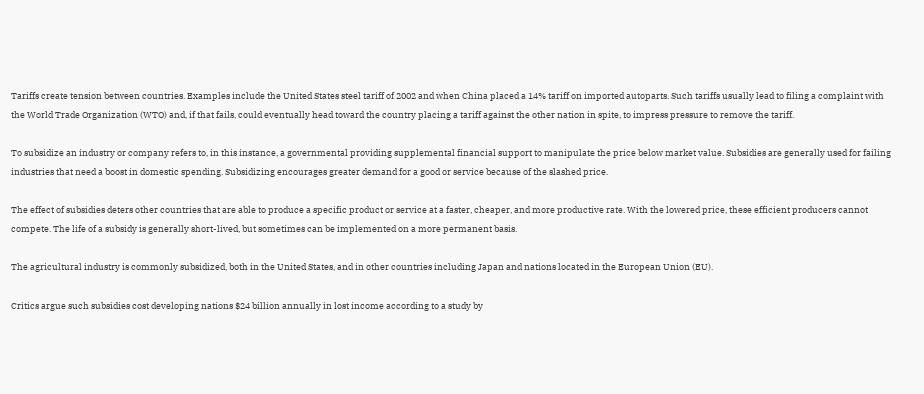Tariffs create tension between countries. Examples include the United States steel tariff of 2002 and when China placed a 14% tariff on imported autoparts. Such tariffs usually lead to filing a complaint with the World Trade Organization (WTO) and, if that fails, could eventually head toward the country placing a tariff against the other nation in spite, to impress pressure to remove the tariff.

To subsidize an industry or company refers to, in this instance, a governmental providing supplemental financial support to manipulate the price below market value. Subsidies are generally used for failing industries that need a boost in domestic spending. Subsidizing encourages greater demand for a good or service because of the slashed price.

The effect of subsidies deters other countries that are able to produce a specific product or service at a faster, cheaper, and more productive rate. With the lowered price, these efficient producers cannot compete. The life of a subsidy is generally short-lived, but sometimes can be implemented on a more permanent basis.

The agricultural industry is commonly subsidized, both in the United States, and in other countries including Japan and nations located in the European Union (EU).

Critics argue such subsidies cost developing nations $24 billion annually in lost income according to a study by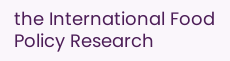the International Food Policy Research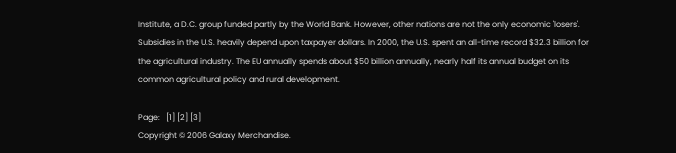Institute, a D.C. group funded partly by the World Bank. However, other nations are not the only economic 'losers'. Subsidies in the U.S. heavily depend upon taxpayer dollars. In 2000, the U.S. spent an all-time record $32.3 billion for the agricultural industry. The EU annually spends about $50 billion annually, nearly half its annual budget on its common agricultural policy and rural development.

Page:   [1] [2] [3]
Copyright © 2006 Galaxy Merchandise.